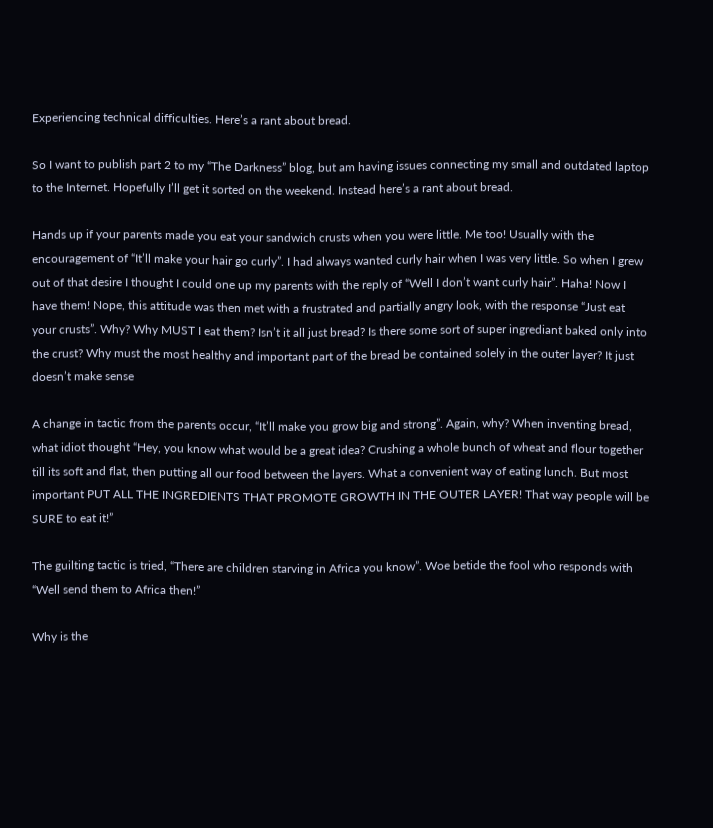Experiencing technical difficulties. Here’s a rant about bread.

So I want to publish part 2 to my “The Darkness” blog, but am having issues connecting my small and outdated laptop to the Internet. Hopefully I’ll get it sorted on the weekend. Instead here’s a rant about bread.

Hands up if your parents made you eat your sandwich crusts when you were little. Me too! Usually with the encouragement of “It’ll make your hair go curly”. I had always wanted curly hair when I was very little. So when I grew out of that desire I thought I could one up my parents with the reply of “Well I don’t want curly hair”. Haha! Now I have them! Nope, this attitude was then met with a frustrated and partially angry look, with the response “Just eat your crusts”. Why? Why MUST I eat them? Isn’t it all just bread? Is there some sort of super ingrediant baked only into the crust? Why must the most healthy and important part of the bread be contained solely in the outer layer? It just doesn’t make sense

A change in tactic from the parents occur, “It’ll make you grow big and strong”. Again, why? When inventing bread, what idiot thought “Hey, you know what would be a great idea? Crushing a whole bunch of wheat and flour together till its soft and flat, then putting all our food between the layers. What a convenient way of eating lunch. But most important PUT ALL THE INGREDIENTS THAT PROMOTE GROWTH IN THE OUTER LAYER! That way people will be SURE to eat it!”

The guilting tactic is tried, “There are children starving in Africa you know”. Woe betide the fool who responds with “Well send them to Africa then!”

Why is the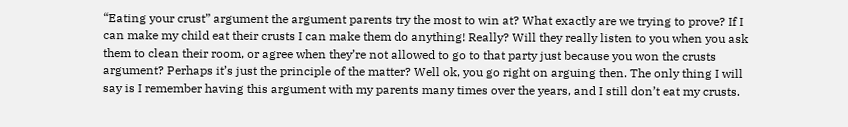“Eating your crust” argument the argument parents try the most to win at? What exactly are we trying to prove? If I can make my child eat their crusts I can make them do anything! Really? Will they really listen to you when you ask them to clean their room, or agree when they’re not allowed to go to that party just because you won the crusts argument? Perhaps it’s just the principle of the matter? Well ok, you go right on arguing then. The only thing I will say is I remember having this argument with my parents many times over the years, and I still don’t eat my crusts.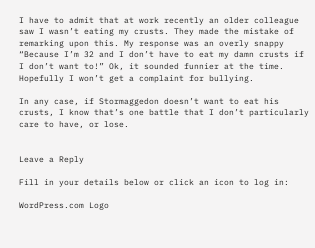I have to admit that at work recently an older colleague saw I wasn’t eating my crusts. They made the mistake of remarking upon this. My response was an overly snappy “Because I’m 32 and I don’t have to eat my damn crusts if I don’t want to!” Ok, it sounded funnier at the time. Hopefully I won’t get a complaint for bullying.

In any case, if Stormaggedon doesn’t want to eat his crusts, I know that’s one battle that I don’t particularly care to have, or lose.


Leave a Reply

Fill in your details below or click an icon to log in:

WordPress.com Logo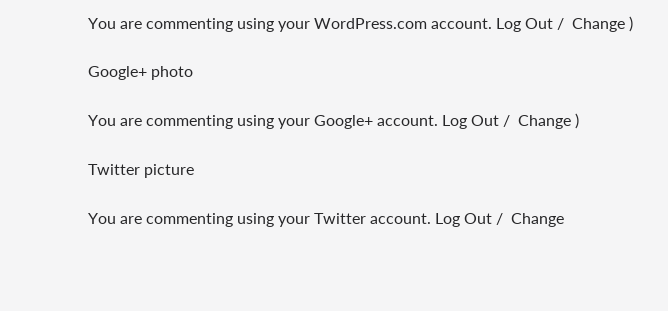You are commenting using your WordPress.com account. Log Out /  Change )

Google+ photo

You are commenting using your Google+ account. Log Out /  Change )

Twitter picture

You are commenting using your Twitter account. Log Out /  Change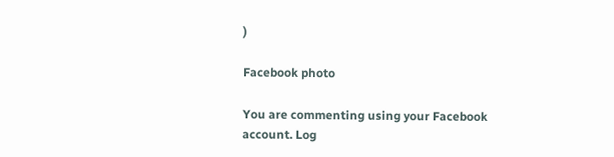)

Facebook photo

You are commenting using your Facebook account. Log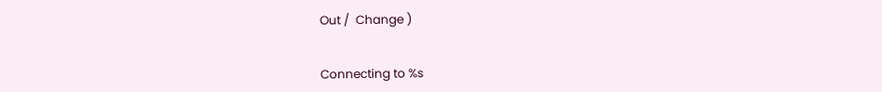Out /  Change )


Connecting to %s